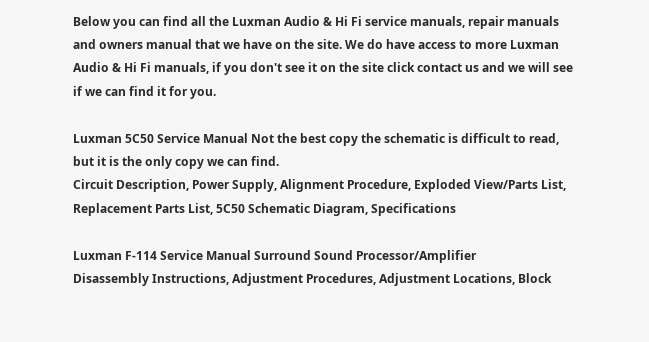Below you can find all the Luxman Audio & Hi Fi service manuals, repair manuals and owners manual that we have on the site. We do have access to more Luxman Audio & Hi Fi manuals, if you don't see it on the site click contact us and we will see if we can find it for you.

Luxman 5C50 Service Manual Not the best copy the schematic is difficult to read, but it is the only copy we can find.
Circuit Description, Power Supply, Alignment Procedure, Exploded View/Parts List, Replacement Parts List, 5C50 Schematic Diagram, Specifications

Luxman F-114 Service Manual Surround Sound Processor/Amplifier
Disassembly Instructions, Adjustment Procedures, Adjustment Locations, Block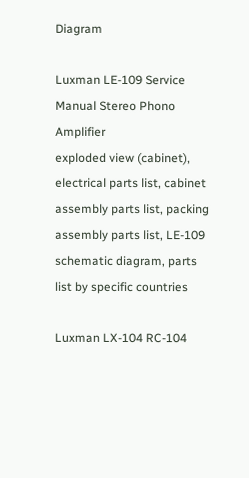Diagram

Luxman LE-109 Service Manual Stereo Phono Amplifier
exploded view (cabinet), electrical parts list, cabinet assembly parts list, packing assembly parts list, LE-109 schematic diagram, parts list by specific countries

Luxman LX-104 RC-104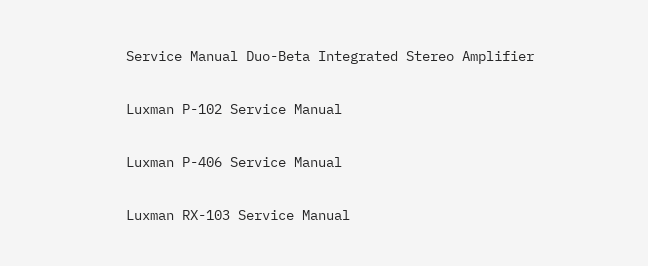Service Manual Duo-Beta Integrated Stereo Amplifier

Luxman P-102 Service Manual

Luxman P-406 Service Manual

Luxman RX-103 Service Manual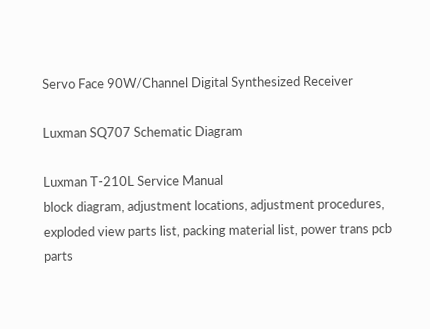Servo Face 90W/Channel Digital Synthesized Receiver

Luxman SQ707 Schematic Diagram

Luxman T-210L Service Manual
block diagram, adjustment locations, adjustment procedures, exploded view parts list, packing material list, power trans pcb parts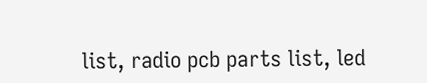list, radio pcb parts list, led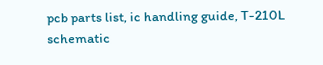pcb parts list, ic handling guide, T-210L schematic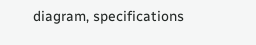diagram, specifications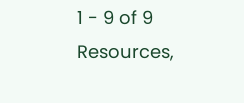1 - 9 of 9 Resources,